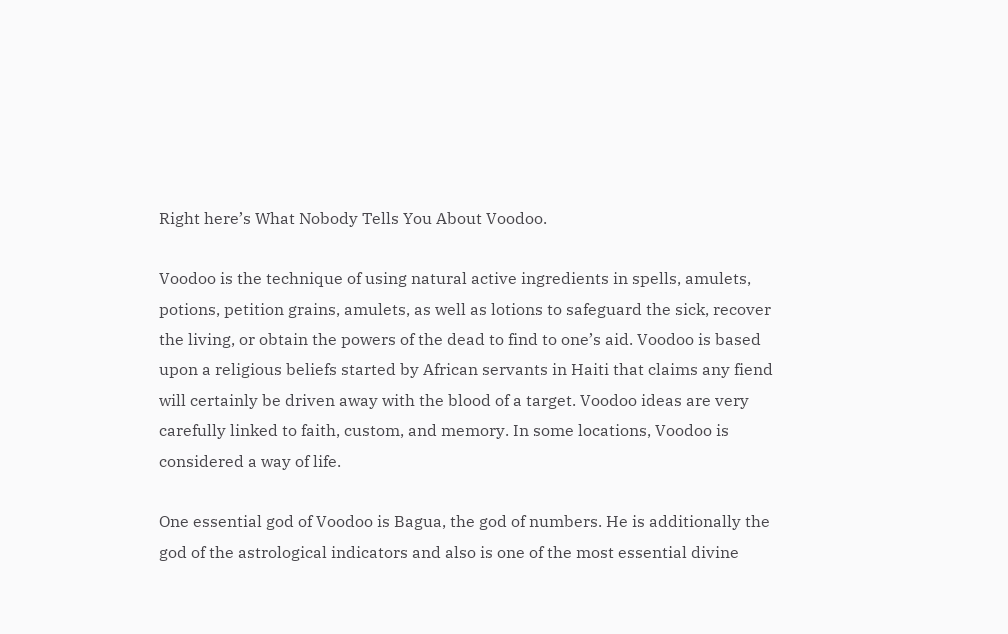Right here’s What Nobody Tells You About Voodoo.

Voodoo is the technique of using natural active ingredients in spells, amulets, potions, petition grains, amulets, as well as lotions to safeguard the sick, recover the living, or obtain the powers of the dead to find to one’s aid. Voodoo is based upon a religious beliefs started by African servants in Haiti that claims any fiend will certainly be driven away with the blood of a target. Voodoo ideas are very carefully linked to faith, custom, and memory. In some locations, Voodoo is considered a way of life.

One essential god of Voodoo is Bagua, the god of numbers. He is additionally the god of the astrological indicators and also is one of the most essential divine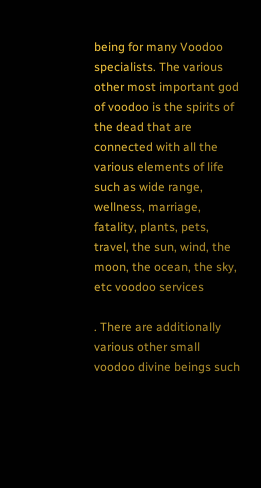being for many Voodoo specialists. The various other most important god of voodoo is the spirits of the dead that are connected with all the various elements of life such as wide range, wellness, marriage, fatality, plants, pets, travel, the sun, wind, the moon, the ocean, the sky, etc voodoo services

. There are additionally various other small voodoo divine beings such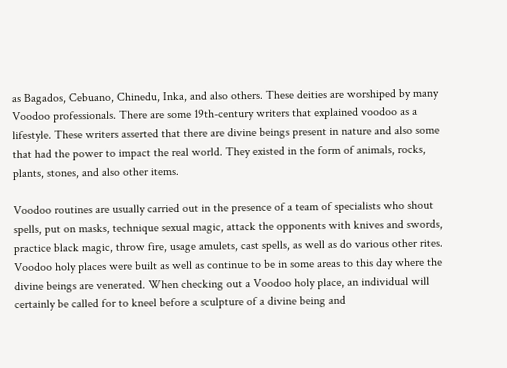as Bagados, Cebuano, Chinedu, Inka, and also others. These deities are worshiped by many Voodoo professionals. There are some 19th-century writers that explained voodoo as a lifestyle. These writers asserted that there are divine beings present in nature and also some that had the power to impact the real world. They existed in the form of animals, rocks, plants, stones, and also other items.

Voodoo routines are usually carried out in the presence of a team of specialists who shout spells, put on masks, technique sexual magic, attack the opponents with knives and swords, practice black magic, throw fire, usage amulets, cast spells, as well as do various other rites. Voodoo holy places were built as well as continue to be in some areas to this day where the divine beings are venerated. When checking out a Voodoo holy place, an individual will certainly be called for to kneel before a sculpture of a divine being and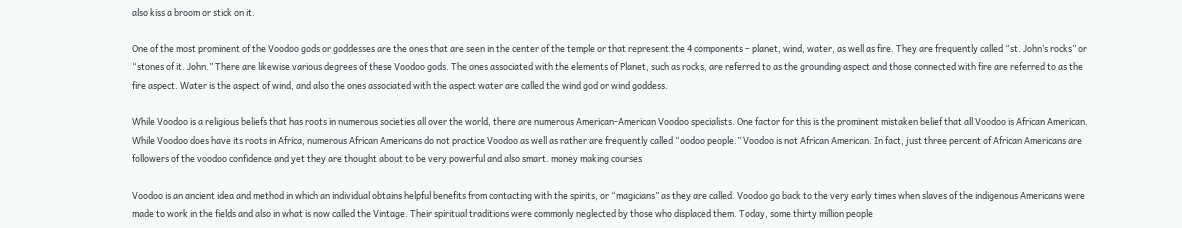also kiss a broom or stick on it.

One of the most prominent of the Voodoo gods or goddesses are the ones that are seen in the center of the temple or that represent the 4 components – planet, wind, water, as well as fire. They are frequently called “st. John’s rocks” or “stones of it. John.” There are likewise various degrees of these Voodoo gods. The ones associated with the elements of Planet, such as rocks, are referred to as the grounding aspect and those connected with fire are referred to as the fire aspect. Water is the aspect of wind, and also the ones associated with the aspect water are called the wind god or wind goddess.

While Voodoo is a religious beliefs that has roots in numerous societies all over the world, there are numerous American-American Voodoo specialists. One factor for this is the prominent mistaken belief that all Voodoo is African American. While Voodoo does have its roots in Africa, numerous African Americans do not practice Voodoo as well as rather are frequently called “oodoo people.” Voodoo is not African American. In fact, just three percent of African Americans are followers of the voodoo confidence and yet they are thought about to be very powerful and also smart. money making courses

Voodoo is an ancient idea and method in which an individual obtains helpful benefits from contacting with the spirits, or “magicians” as they are called. Voodoo go back to the very early times when slaves of the indigenous Americans were made to work in the fields and also in what is now called the Vintage. Their spiritual traditions were commonly neglected by those who displaced them. Today, some thirty million people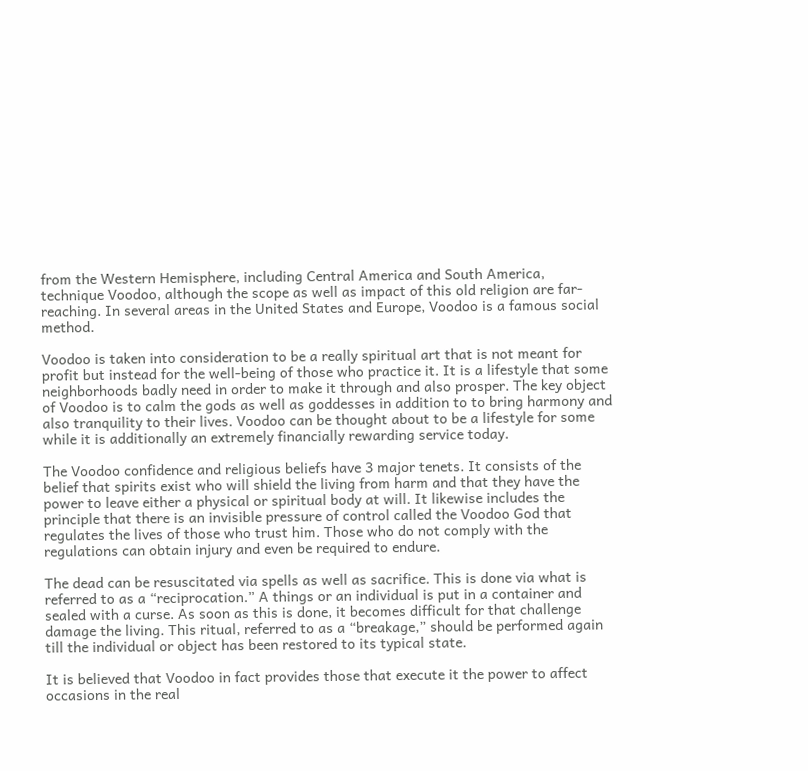from the Western Hemisphere, including Central America and South America, technique Voodoo, although the scope as well as impact of this old religion are far-reaching. In several areas in the United States and Europe, Voodoo is a famous social method.

Voodoo is taken into consideration to be a really spiritual art that is not meant for profit but instead for the well-being of those who practice it. It is a lifestyle that some neighborhoods badly need in order to make it through and also prosper. The key object of Voodoo is to calm the gods as well as goddesses in addition to to bring harmony and also tranquility to their lives. Voodoo can be thought about to be a lifestyle for some while it is additionally an extremely financially rewarding service today.

The Voodoo confidence and religious beliefs have 3 major tenets. It consists of the belief that spirits exist who will shield the living from harm and that they have the power to leave either a physical or spiritual body at will. It likewise includes the principle that there is an invisible pressure of control called the Voodoo God that regulates the lives of those who trust him. Those who do not comply with the regulations can obtain injury and even be required to endure.

The dead can be resuscitated via spells as well as sacrifice. This is done via what is referred to as a “reciprocation.” A things or an individual is put in a container and sealed with a curse. As soon as this is done, it becomes difficult for that challenge damage the living. This ritual, referred to as a “breakage,” should be performed again till the individual or object has been restored to its typical state.

It is believed that Voodoo in fact provides those that execute it the power to affect occasions in the real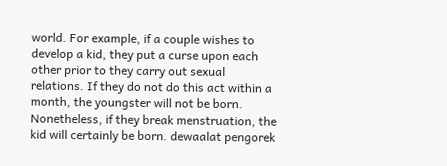world. For example, if a couple wishes to develop a kid, they put a curse upon each other prior to they carry out sexual relations. If they do not do this act within a month, the youngster will not be born. Nonetheless, if they break menstruation, the kid will certainly be born. dewaalat pengorek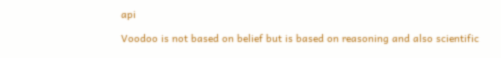api

Voodoo is not based on belief but is based on reasoning and also scientific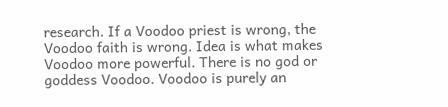research. If a Voodoo priest is wrong, the Voodoo faith is wrong. Idea is what makes Voodoo more powerful. There is no god or goddess Voodoo. Voodoo is purely an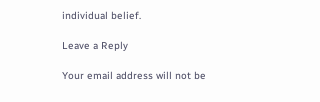individual belief.

Leave a Reply

Your email address will not be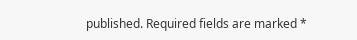published. Required fields are marked *